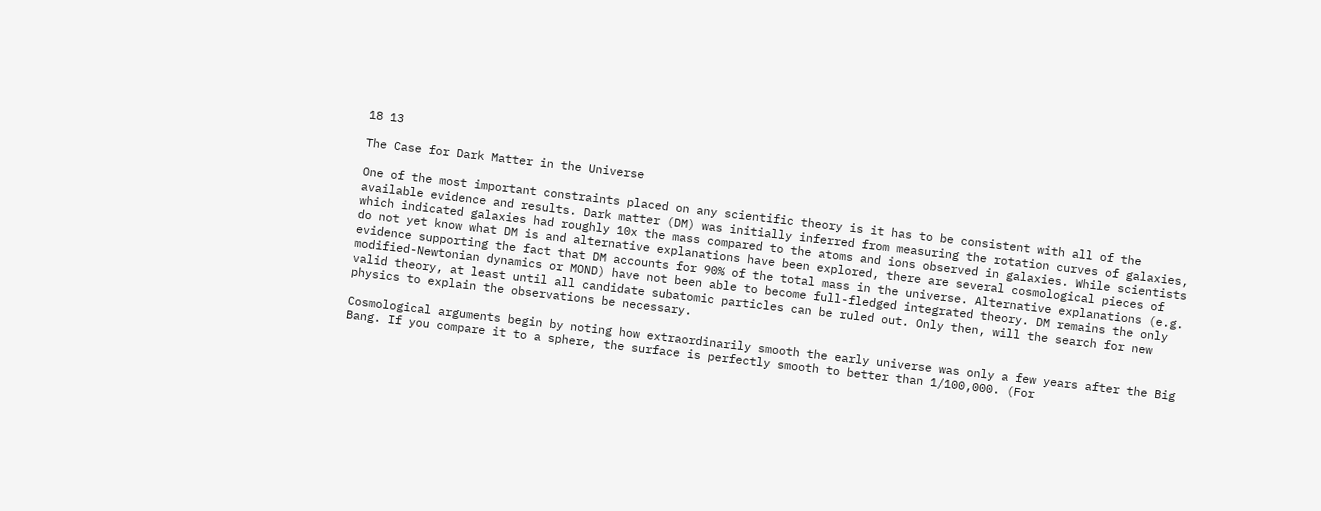18 13

The Case for Dark Matter in the Universe

One of the most important constraints placed on any scientific theory is it has to be consistent with all of the available evidence and results. Dark matter (DM) was initially inferred from measuring the rotation curves of galaxies, which indicated galaxies had roughly 10x the mass compared to the atoms and ions observed in galaxies. While scientists do not yet know what DM is and alternative explanations have been explored, there are several cosmological pieces of evidence supporting the fact that DM accounts for 90% of the total mass in the universe. Alternative explanations (e.g. modified-Newtonian dynamics or MOND) have not been able to become full-fledged integrated theory. DM remains the only valid theory, at least until all candidate subatomic particles can be ruled out. Only then, will the search for new physics to explain the observations be necessary.

Cosmological arguments begin by noting how extraordinarily smooth the early universe was only a few years after the Big Bang. If you compare it to a sphere, the surface is perfectly smooth to better than 1/100,000. (For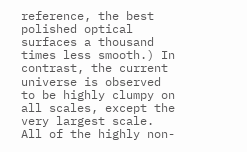reference, the best polished optical surfaces a thousand times less smooth.) In contrast, the current universe is observed to be highly clumpy on all scales, except the very largest scale. All of the highly non-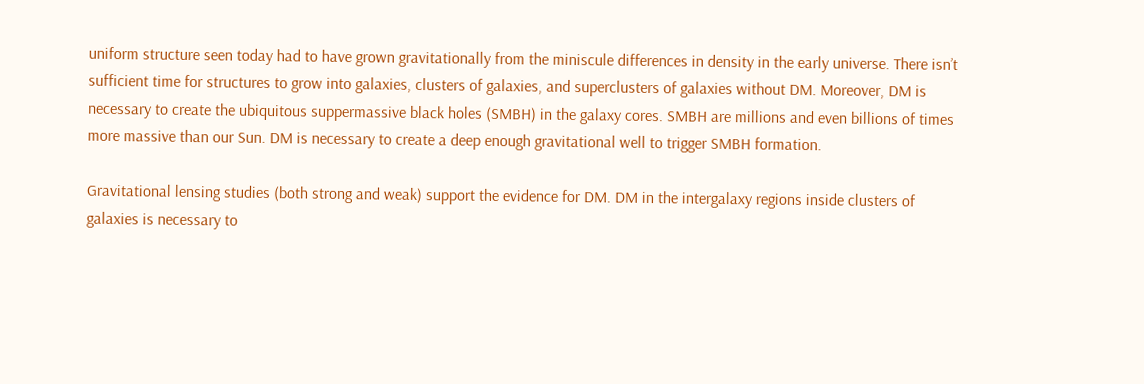uniform structure seen today had to have grown gravitationally from the miniscule differences in density in the early universe. There isn’t sufficient time for structures to grow into galaxies, clusters of galaxies, and superclusters of galaxies without DM. Moreover, DM is necessary to create the ubiquitous suppermassive black holes (SMBH) in the galaxy cores. SMBH are millions and even billions of times more massive than our Sun. DM is necessary to create a deep enough gravitational well to trigger SMBH formation.

Gravitational lensing studies (both strong and weak) support the evidence for DM. DM in the intergalaxy regions inside clusters of galaxies is necessary to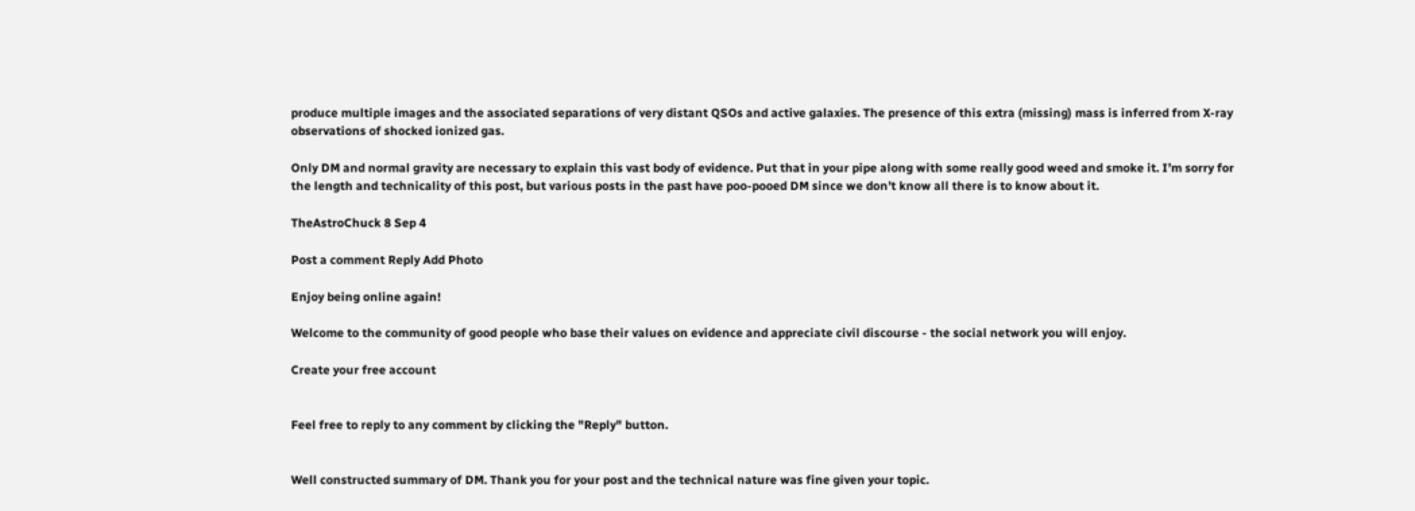produce multiple images and the associated separations of very distant QSOs and active galaxies. The presence of this extra (missing) mass is inferred from X-ray observations of shocked ionized gas.

Only DM and normal gravity are necessary to explain this vast body of evidence. Put that in your pipe along with some really good weed and smoke it. I’m sorry for the length and technicality of this post, but various posts in the past have poo-pooed DM since we don’t know all there is to know about it.

TheAstroChuck 8 Sep 4

Post a comment Reply Add Photo

Enjoy being online again!

Welcome to the community of good people who base their values on evidence and appreciate civil discourse - the social network you will enjoy.

Create your free account


Feel free to reply to any comment by clicking the "Reply" button.


Well constructed summary of DM. Thank you for your post and the technical nature was fine given your topic.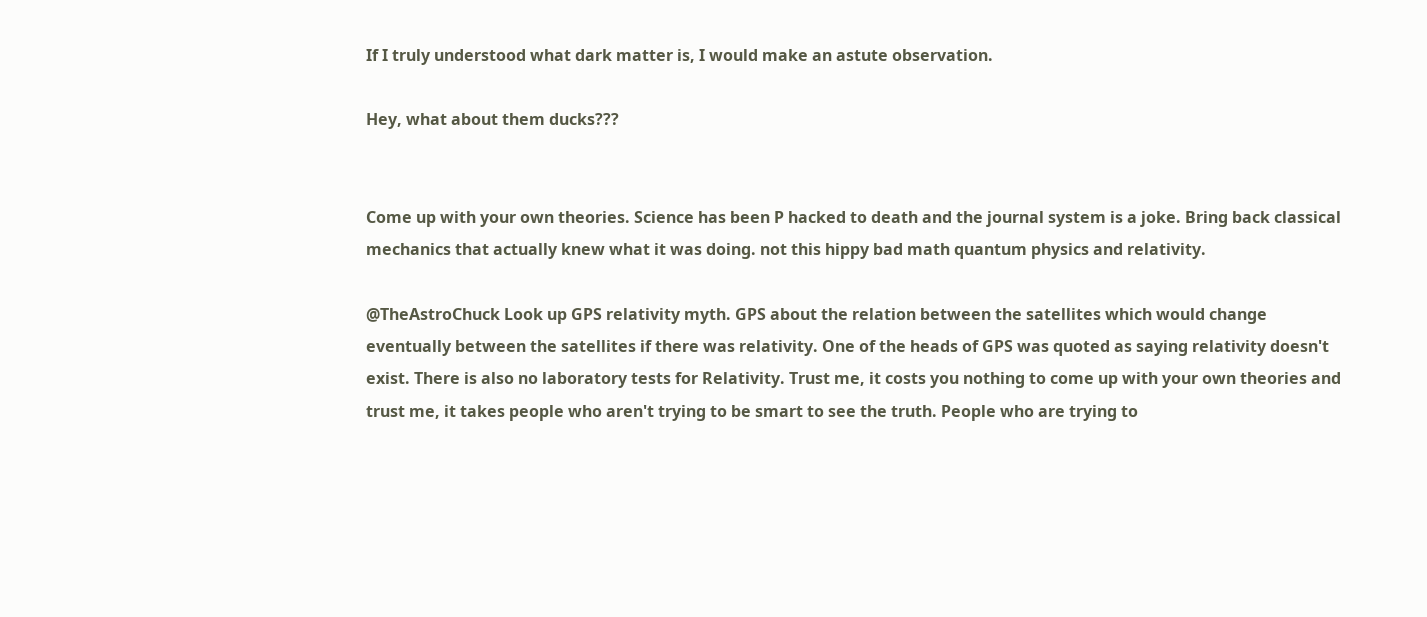If I truly understood what dark matter is, I would make an astute observation.

Hey, what about them ducks???


Come up with your own theories. Science has been P hacked to death and the journal system is a joke. Bring back classical mechanics that actually knew what it was doing. not this hippy bad math quantum physics and relativity.

@TheAstroChuck Look up GPS relativity myth. GPS about the relation between the satellites which would change eventually between the satellites if there was relativity. One of the heads of GPS was quoted as saying relativity doesn't exist. There is also no laboratory tests for Relativity. Trust me, it costs you nothing to come up with your own theories and trust me, it takes people who aren't trying to be smart to see the truth. People who are trying to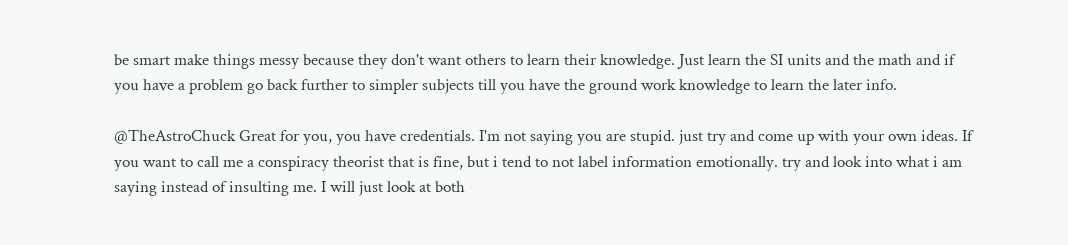be smart make things messy because they don't want others to learn their knowledge. Just learn the SI units and the math and if you have a problem go back further to simpler subjects till you have the ground work knowledge to learn the later info.

@TheAstroChuck Great for you, you have credentials. I'm not saying you are stupid. just try and come up with your own ideas. If you want to call me a conspiracy theorist that is fine, but i tend to not label information emotionally. try and look into what i am saying instead of insulting me. I will just look at both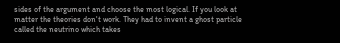sides of the argument and choose the most logical. If you look at matter the theories don't work. They had to invent a ghost particle called the neutrino which takes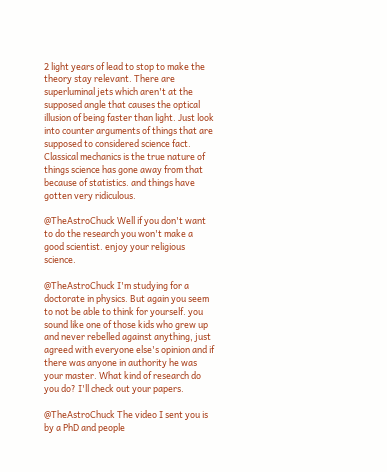2 light years of lead to stop to make the theory stay relevant. There are superluminal jets which aren't at the supposed angle that causes the optical illusion of being faster than light. Just look into counter arguments of things that are supposed to considered science fact. Classical mechanics is the true nature of things science has gone away from that because of statistics. and things have gotten very ridiculous.

@TheAstroChuck Well if you don't want to do the research you won't make a good scientist. enjoy your religious science.

@TheAstroChuck I'm studying for a doctorate in physics. But again you seem to not be able to think for yourself. you sound like one of those kids who grew up and never rebelled against anything, just agreed with everyone else's opinion and if there was anyone in authority he was your master. What kind of research do you do? I'll check out your papers.

@TheAstroChuck The video I sent you is by a PhD and people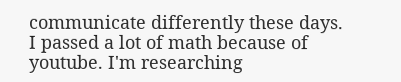communicate differently these days. I passed a lot of math because of youtube. I'm researching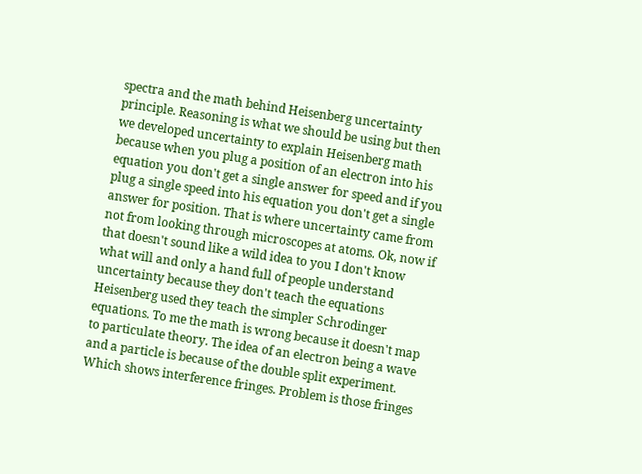spectra and the math behind Heisenberg uncertainty principle. Reasoning is what we should be using but then we developed uncertainty to explain Heisenberg math because when you plug a position of an electron into his equation you don't get a single answer for speed and if you plug a single speed into his equation you don't get a single answer for position. That is where uncertainty came from not from looking through microscopes at atoms. Ok, now if that doesn't sound like a wild idea to you I don't know what will and only a hand full of people understand uncertainty because they don't teach the equations Heisenberg used they teach the simpler Schrodinger equations. To me the math is wrong because it doesn't map to particulate theory. The idea of an electron being a wave and a particle is because of the double split experiment. Which shows interference fringes. Problem is those fringes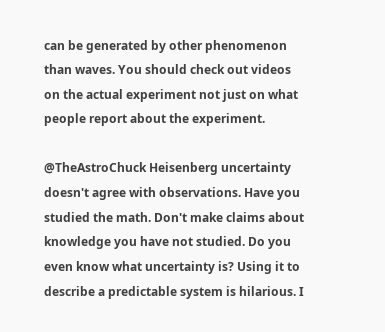can be generated by other phenomenon than waves. You should check out videos on the actual experiment not just on what people report about the experiment.

@TheAstroChuck Heisenberg uncertainty doesn't agree with observations. Have you studied the math. Don't make claims about knowledge you have not studied. Do you even know what uncertainty is? Using it to describe a predictable system is hilarious. I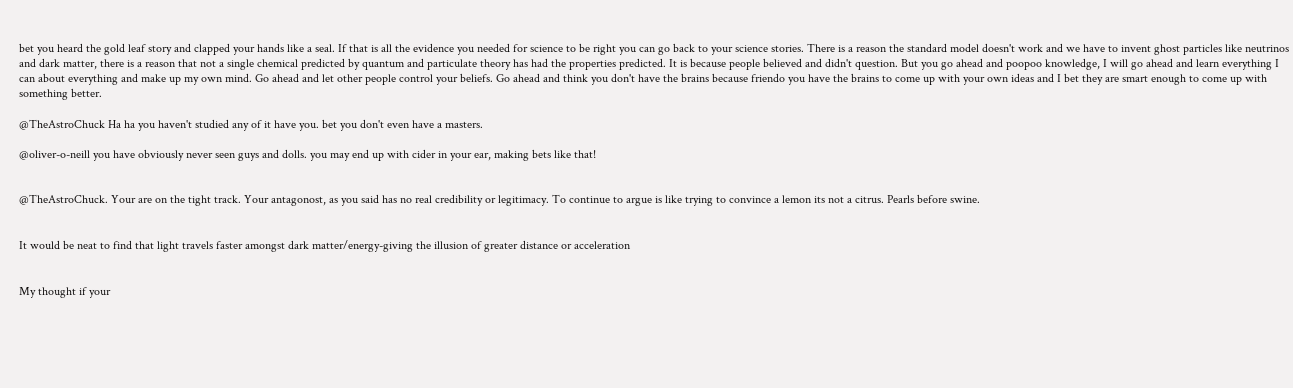bet you heard the gold leaf story and clapped your hands like a seal. If that is all the evidence you needed for science to be right you can go back to your science stories. There is a reason the standard model doesn't work and we have to invent ghost particles like neutrinos and dark matter, there is a reason that not a single chemical predicted by quantum and particulate theory has had the properties predicted. It is because people believed and didn't question. But you go ahead and poopoo knowledge, I will go ahead and learn everything I can about everything and make up my own mind. Go ahead and let other people control your beliefs. Go ahead and think you don't have the brains because friendo you have the brains to come up with your own ideas and I bet they are smart enough to come up with something better.

@TheAstroChuck Ha ha you haven't studied any of it have you. bet you don't even have a masters.

@oliver-o-neill you have obviously never seen guys and dolls. you may end up with cider in your ear, making bets like that!


@TheAstroChuck. Your are on the tight track. Your antagonost, as you said has no real credibility or legitimacy. To continue to argue is like trying to convince a lemon its not a citrus. Pearls before swine.


It would be neat to find that light travels faster amongst dark matter/energy-giving the illusion of greater distance or acceleration


My thought if your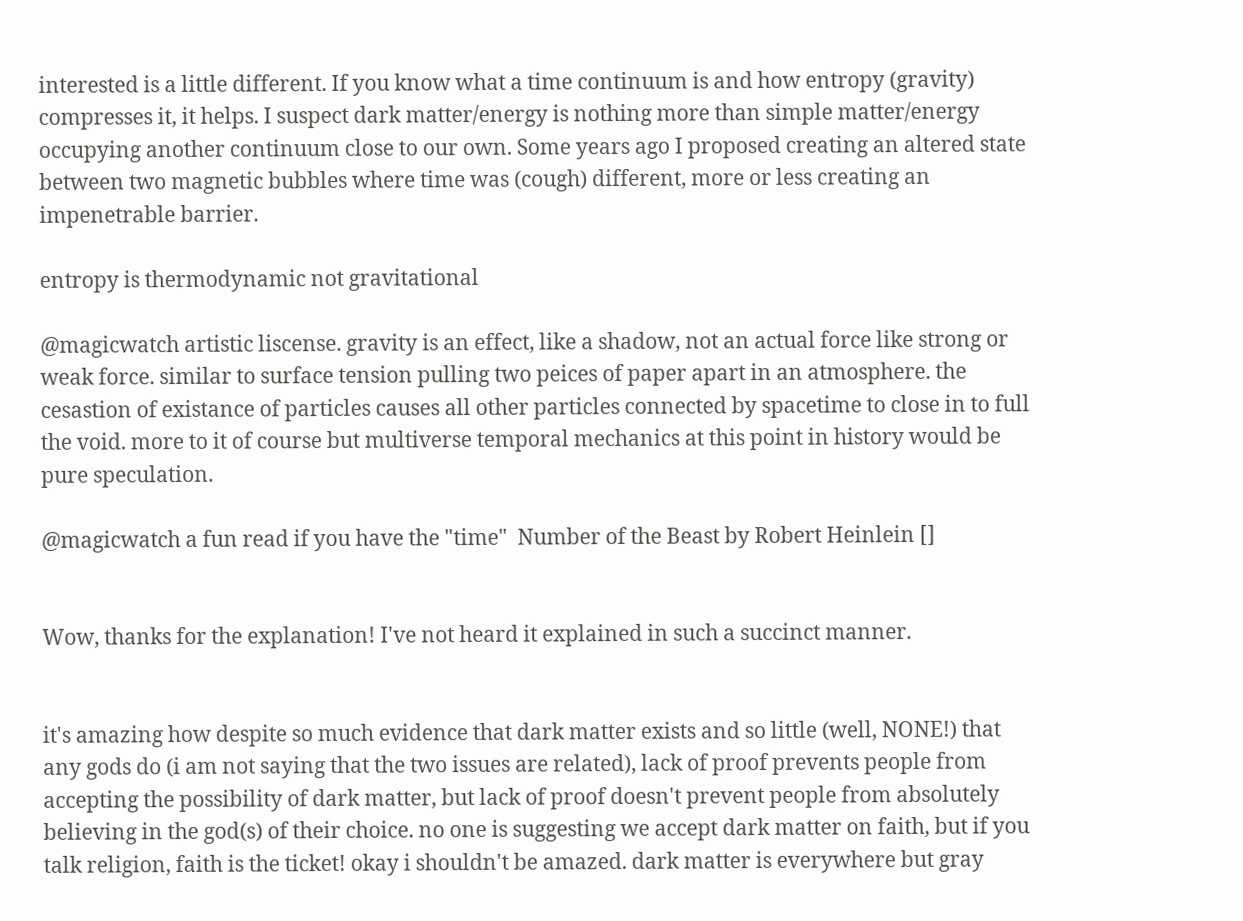interested is a little different. If you know what a time continuum is and how entropy (gravity) compresses it, it helps. I suspect dark matter/energy is nothing more than simple matter/energy occupying another continuum close to our own. Some years ago I proposed creating an altered state between two magnetic bubbles where time was (cough) different, more or less creating an impenetrable barrier.

entropy is thermodynamic not gravitational

@magicwatch artistic liscense. gravity is an effect, like a shadow, not an actual force like strong or weak force. similar to surface tension pulling two peices of paper apart in an atmosphere. the cesastion of existance of particles causes all other particles connected by spacetime to close in to full the void. more to it of course but multiverse temporal mechanics at this point in history would be pure speculation.

@magicwatch a fun read if you have the "time"  Number of the Beast by Robert Heinlein []


Wow, thanks for the explanation! I've not heard it explained in such a succinct manner.


it's amazing how despite so much evidence that dark matter exists and so little (well, NONE!) that any gods do (i am not saying that the two issues are related), lack of proof prevents people from accepting the possibility of dark matter, but lack of proof doesn't prevent people from absolutely believing in the god(s) of their choice. no one is suggesting we accept dark matter on faith, but if you talk religion, faith is the ticket! okay i shouldn't be amazed. dark matter is everywhere but gray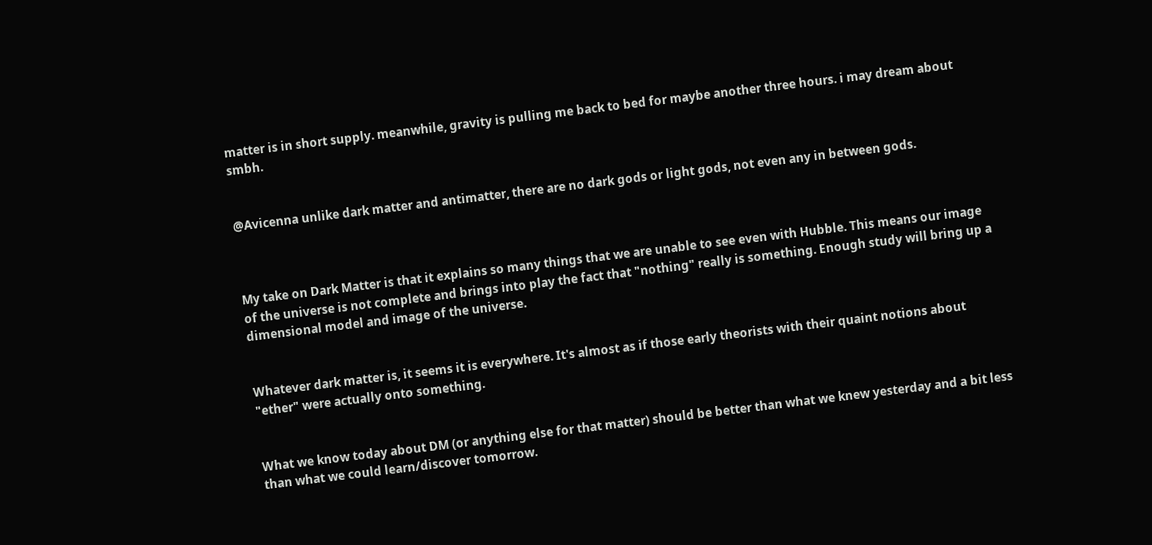matter is in short supply. meanwhile, gravity is pulling me back to bed for maybe another three hours. i may dream about smbh.


@Avicenna unlike dark matter and antimatter, there are no dark gods or light gods, not even any in between gods.



My take on Dark Matter is that it explains so many things that we are unable to see even with Hubble. This means our image of the universe is not complete and brings into play the fact that "nothing" really is something. Enough study will bring up a dimensional model and image of the universe.


Whatever dark matter is, it seems it is everywhere. It's almost as if those early theorists with their quaint notions about "ether" were actually onto something.


What we know today about DM (or anything else for that matter) should be better than what we knew yesterday and a bit less than what we could learn/discover tomorrow.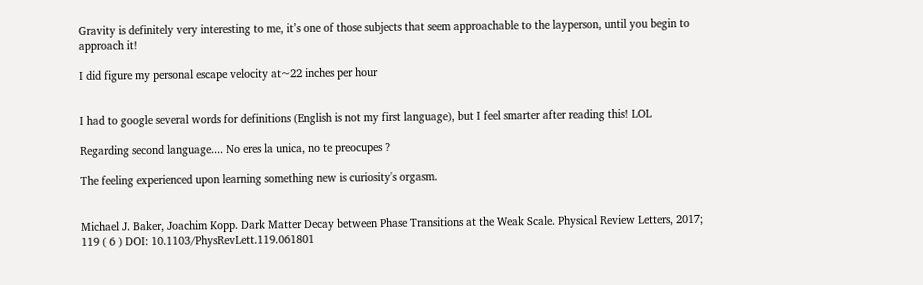Gravity is definitely very interesting to me, it’s one of those subjects that seem approachable to the layperson, until you begin to approach it!

I did figure my personal escape velocity at~22 inches per hour


I had to google several words for definitions (English is not my first language), but I feel smarter after reading this! LOL

Regarding second language.... No eres la unica, no te preocupes ?

The feeling experienced upon learning something new is curiosity's orgasm.


Michael J. Baker, Joachim Kopp. Dark Matter Decay between Phase Transitions at the Weak Scale. Physical Review Letters, 2017; 119 ( 6 ) DOI: 10.1103/PhysRevLett.119.061801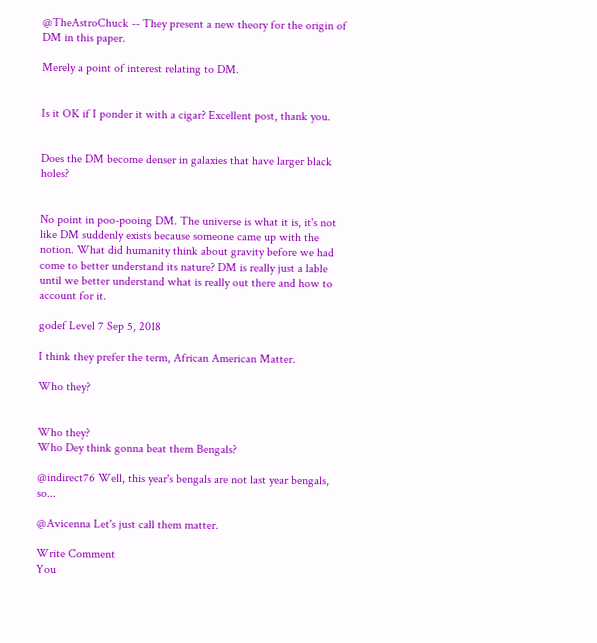@TheAstroChuck -- They present a new theory for the origin of DM in this paper.

Merely a point of interest relating to DM.


Is it OK if I ponder it with a cigar? Excellent post, thank you.


Does the DM become denser in galaxies that have larger black holes?


No point in poo-pooing DM. The universe is what it is, it's not like DM suddenly exists because someone came up with the notion. What did humanity think about gravity before we had come to better understand its nature? DM is really just a lable until we better understand what is really out there and how to account for it.

godef Level 7 Sep 5, 2018

I think they prefer the term, African American Matter.

Who they?


Who they?
Who Dey think gonna beat them Bengals?

@indirect76 Well, this year's bengals are not last year bengals, so...

@Avicenna Let's just call them matter.

Write Comment
You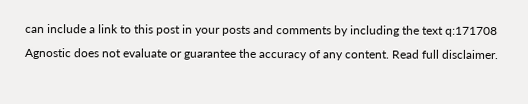can include a link to this post in your posts and comments by including the text q:171708
Agnostic does not evaluate or guarantee the accuracy of any content. Read full disclaimer.